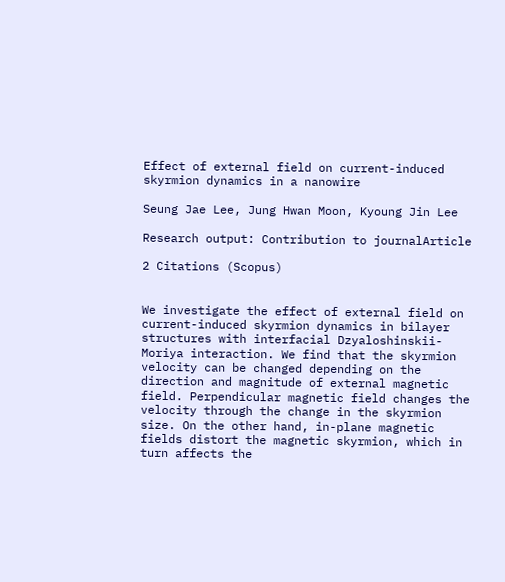Effect of external field on current-induced skyrmion dynamics in a nanowire

Seung Jae Lee, Jung Hwan Moon, Kyoung Jin Lee

Research output: Contribution to journalArticle

2 Citations (Scopus)


We investigate the effect of external field on current-induced skyrmion dynamics in bilayer structures with interfacial Dzyaloshinskii-Moriya interaction. We find that the skyrmion velocity can be changed depending on the direction and magnitude of external magnetic field. Perpendicular magnetic field changes the velocity through the change in the skyrmion size. On the other hand, in-plane magnetic fields distort the magnetic skyrmion, which in turn affects the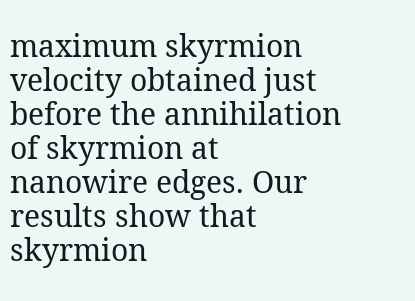maximum skyrmion velocity obtained just before the annihilation of skyrmion at nanowire edges. Our results show that skyrmion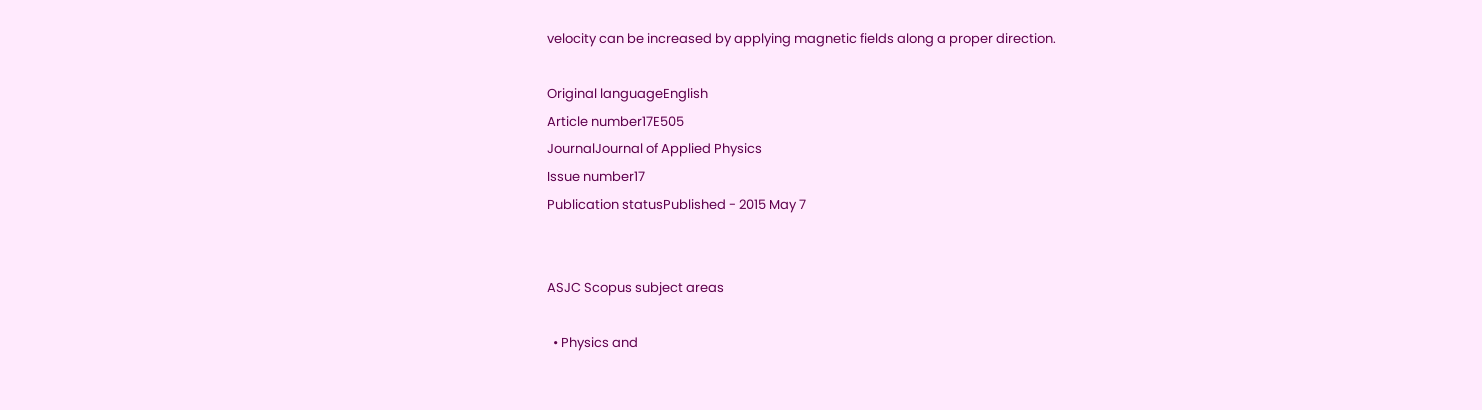velocity can be increased by applying magnetic fields along a proper direction.

Original languageEnglish
Article number17E505
JournalJournal of Applied Physics
Issue number17
Publication statusPublished - 2015 May 7


ASJC Scopus subject areas

  • Physics and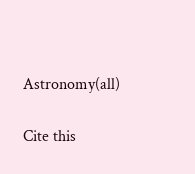Astronomy(all)

Cite this